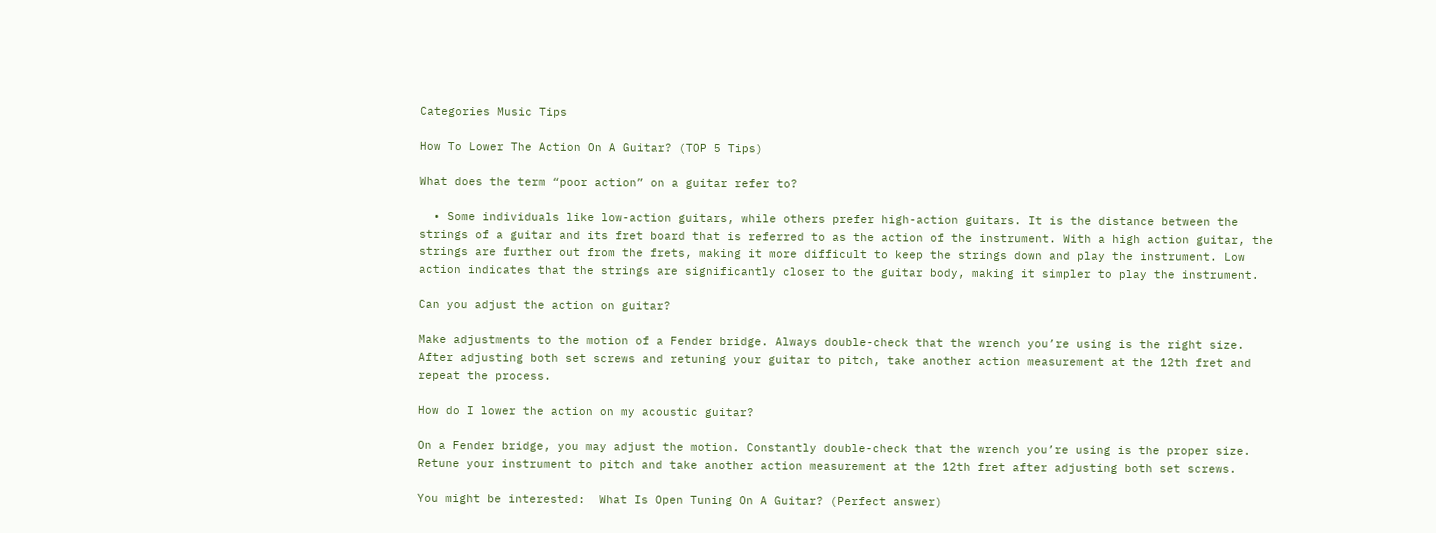Categories Music Tips

How To Lower The Action On A Guitar? (TOP 5 Tips)

What does the term “poor action” on a guitar refer to?

  • Some individuals like low-action guitars, while others prefer high-action guitars. It is the distance between the strings of a guitar and its fret board that is referred to as the action of the instrument. With a high action guitar, the strings are further out from the frets, making it more difficult to keep the strings down and play the instrument. Low action indicates that the strings are significantly closer to the guitar body, making it simpler to play the instrument.

Can you adjust the action on guitar?

Make adjustments to the motion of a Fender bridge. Always double-check that the wrench you’re using is the right size. After adjusting both set screws and retuning your guitar to pitch, take another action measurement at the 12th fret and repeat the process.

How do I lower the action on my acoustic guitar?

On a Fender bridge, you may adjust the motion. Constantly double-check that the wrench you’re using is the proper size. Retune your instrument to pitch and take another action measurement at the 12th fret after adjusting both set screws.

You might be interested:  What Is Open Tuning On A Guitar? (Perfect answer)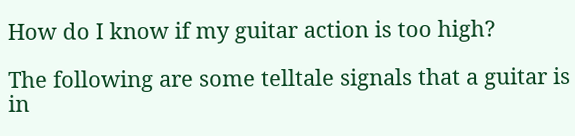How do I know if my guitar action is too high?

The following are some telltale signals that a guitar is in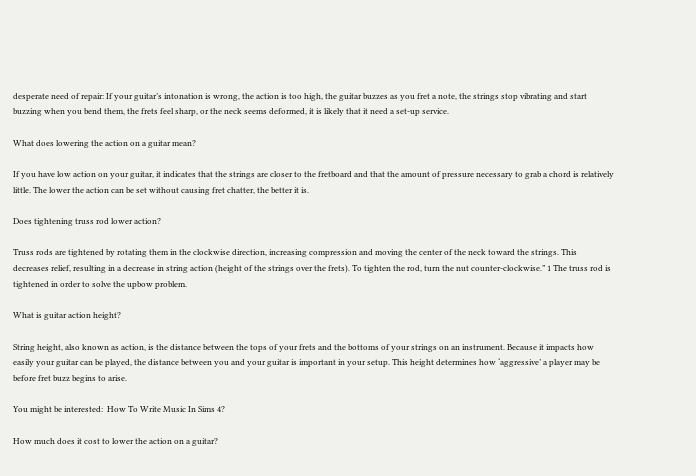desperate need of repair: If your guitar’s intonation is wrong, the action is too high, the guitar buzzes as you fret a note, the strings stop vibrating and start buzzing when you bend them, the frets feel sharp, or the neck seems deformed, it is likely that it need a set-up service.

What does lowering the action on a guitar mean?

If you have low action on your guitar, it indicates that the strings are closer to the fretboard and that the amount of pressure necessary to grab a chord is relatively little. The lower the action can be set without causing fret chatter, the better it is.

Does tightening truss rod lower action?

Truss rods are tightened by rotating them in the clockwise direction, increasing compression and moving the center of the neck toward the strings. This decreases relief, resulting in a decrease in string action (height of the strings over the frets). To tighten the rod, turn the nut counter-clockwise.” 1 The truss rod is tightened in order to solve the upbow problem.

What is guitar action height?

String height, also known as action, is the distance between the tops of your frets and the bottoms of your strings on an instrument. Because it impacts how easily your guitar can be played, the distance between you and your guitar is important in your setup. This height determines how ‘aggressive’ a player may be before fret buzz begins to arise.

You might be interested:  How To Write Music In Sims 4?

How much does it cost to lower the action on a guitar?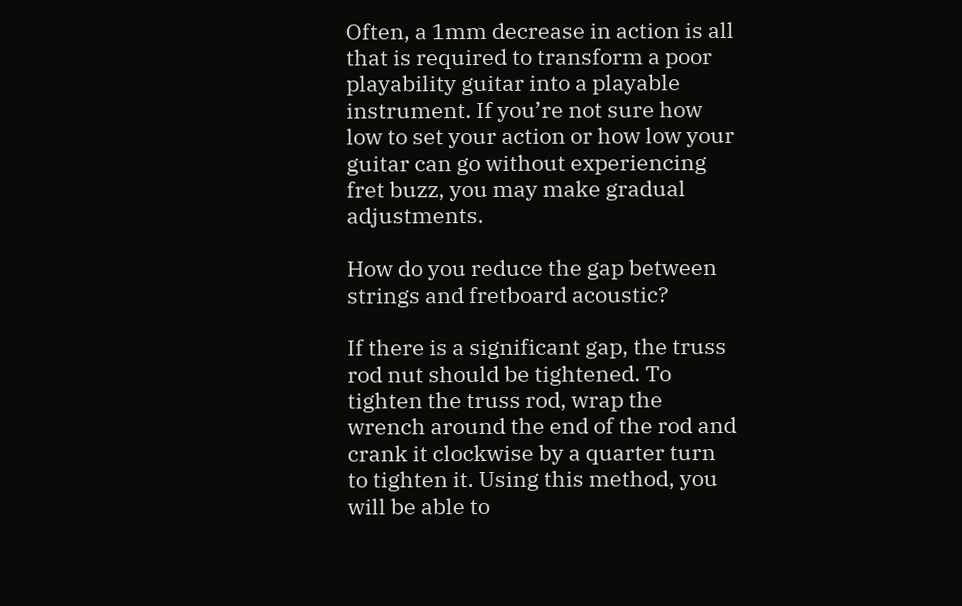Often, a 1mm decrease in action is all that is required to transform a poor playability guitar into a playable instrument. If you’re not sure how low to set your action or how low your guitar can go without experiencing fret buzz, you may make gradual adjustments.

How do you reduce the gap between strings and fretboard acoustic?

If there is a significant gap, the truss rod nut should be tightened. To tighten the truss rod, wrap the wrench around the end of the rod and crank it clockwise by a quarter turn to tighten it. Using this method, you will be able to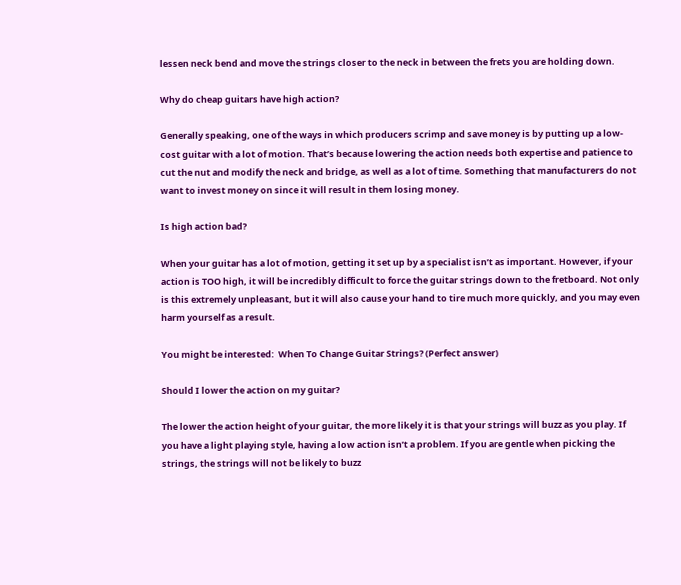lessen neck bend and move the strings closer to the neck in between the frets you are holding down.

Why do cheap guitars have high action?

Generally speaking, one of the ways in which producers scrimp and save money is by putting up a low-cost guitar with a lot of motion. That’s because lowering the action needs both expertise and patience to cut the nut and modify the neck and bridge, as well as a lot of time. Something that manufacturers do not want to invest money on since it will result in them losing money.

Is high action bad?

When your guitar has a lot of motion, getting it set up by a specialist isn’t as important. However, if your action is TOO high, it will be incredibly difficult to force the guitar strings down to the fretboard. Not only is this extremely unpleasant, but it will also cause your hand to tire much more quickly, and you may even harm yourself as a result.

You might be interested:  When To Change Guitar Strings? (Perfect answer)

Should I lower the action on my guitar?

The lower the action height of your guitar, the more likely it is that your strings will buzz as you play. If you have a light playing style, having a low action isn’t a problem. If you are gentle when picking the strings, the strings will not be likely to buzz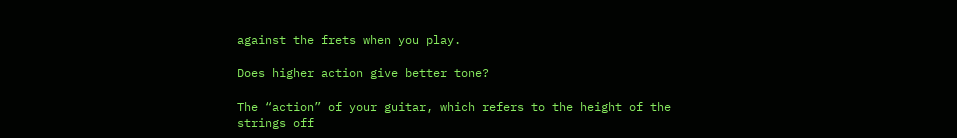against the frets when you play.

Does higher action give better tone?

The “action” of your guitar, which refers to the height of the strings off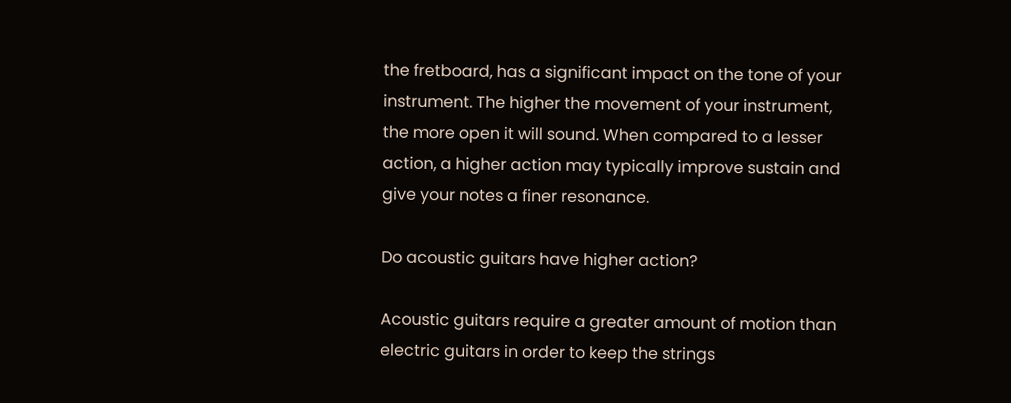the fretboard, has a significant impact on the tone of your instrument. The higher the movement of your instrument, the more open it will sound. When compared to a lesser action, a higher action may typically improve sustain and give your notes a finer resonance.

Do acoustic guitars have higher action?

Acoustic guitars require a greater amount of motion than electric guitars in order to keep the strings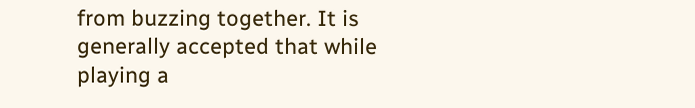from buzzing together. It is generally accepted that while playing a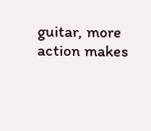guitar, more action makes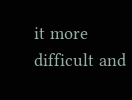it more difficult and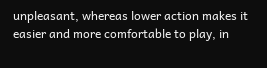unpleasant, whereas lower action makes it easier and more comfortable to play, in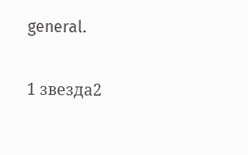general.

1 звезда2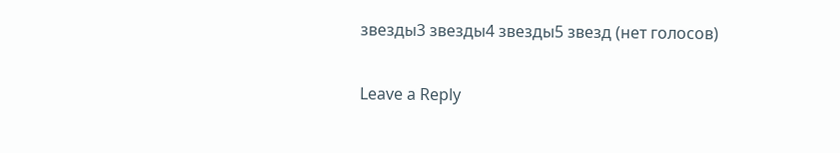звезды3 звезды4 звезды5 звезд (нет голосов)

Leave a Reply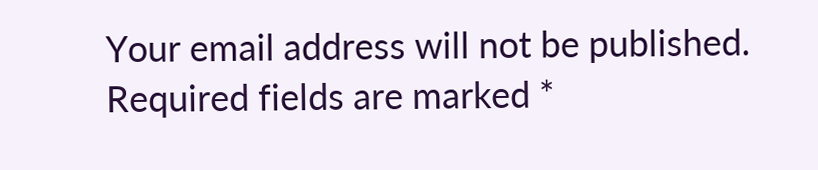Your email address will not be published. Required fields are marked *